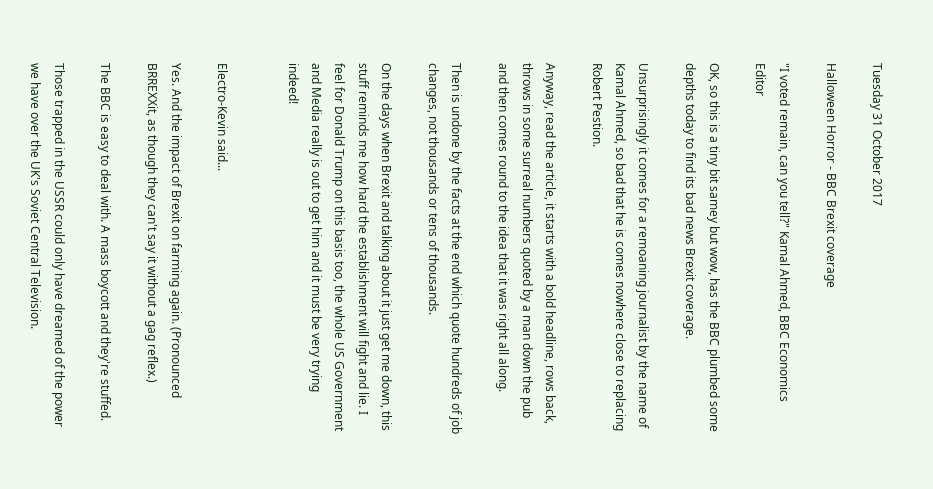Tuesday 31 October 2017

Halloween Horror - BBC Brexit coverage

"I voted remain, can you tell?" Kamal Ahmed, BBC Economics Editor

OK, so this is a tiny bit samey but wow, has the BBC plumbed some depths today to find its bad news Brexit coverage.

Unsurprisingly it comes for a remoaning journalist by the name of Kamal Ahmed, so bad that he is comes nowhere close to replacing Robert Pestion.

Anyway, read the article, it starts with a bold headline, rows back, throws in some surreal numbers quoted by a man down the pub and then comes round to the idea that it was right all along.

Then is undone by the facts at the end which quote hundreds of job changes, not thousands or tens of thousands.

On the days when Brexit and talking about it just get me down, this stuff reminds me how hard the establishment will fight and lie. I feel for Donald Trump on this basis too, the whole US Government and Media really is out to get him and it must be very trying indeed!


Electro-Kevin said...

Yes. And the impact of Brexit on farming again. (Pronounced BRREXXit, as though they can't say it without a gag reflex.)

The BBC is easy to deal with. A mass boycott and they're stuffed.

Those trapped in the USSR could only have dreamed of the power we have over the UK's Soviet Central Television.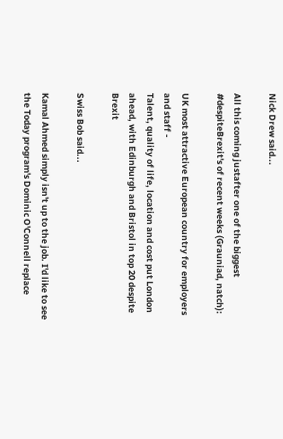Nick Drew said...

All this coming justafter one of the biggest #despiteBrexit's of recent weeks (Grauniad, natch):

UK most attractive European country for employers and staff -
Talent, quality of life, location and cost put London ahead, with Edinburgh and Bristol in top 20 despite Brexit

Swiss Bob said...

Kamal Ahmed simply isn't up to the job. I'd like to see the Today program's Dominic O'Connell replace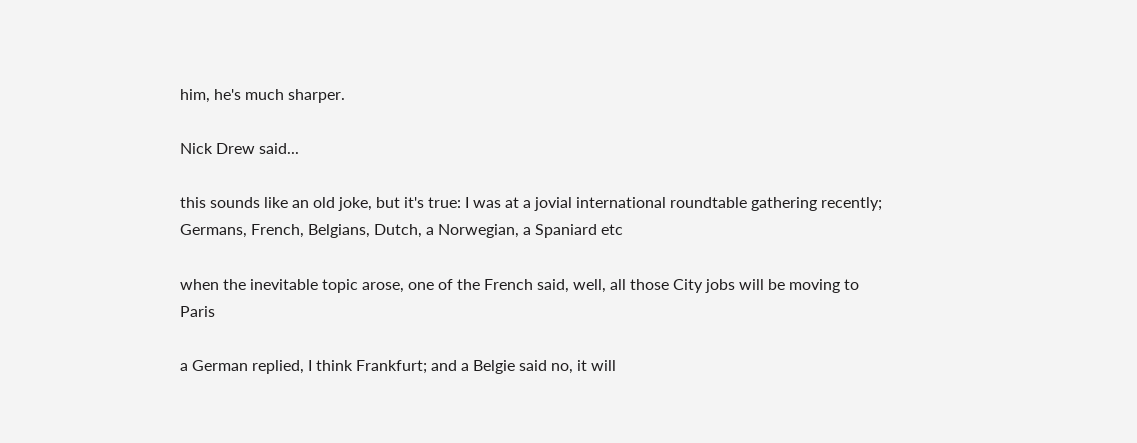him, he's much sharper.

Nick Drew said...

this sounds like an old joke, but it's true: I was at a jovial international roundtable gathering recently; Germans, French, Belgians, Dutch, a Norwegian, a Spaniard etc

when the inevitable topic arose, one of the French said, well, all those City jobs will be moving to Paris

a German replied, I think Frankfurt; and a Belgie said no, it will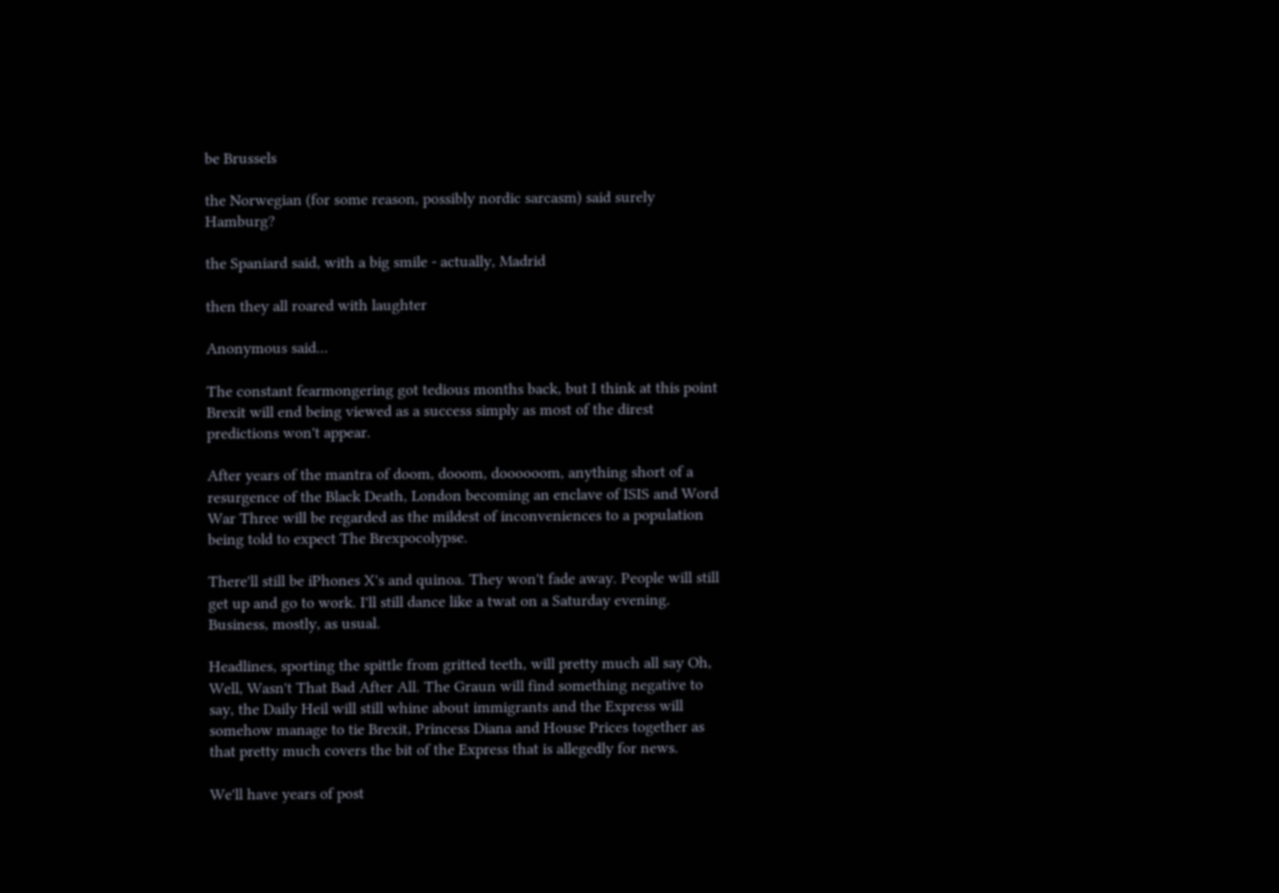be Brussels

the Norwegian (for some reason, possibly nordic sarcasm) said surely Hamburg?

the Spaniard said, with a big smile - actually, Madrid

then they all roared with laughter

Anonymous said...

The constant fearmongering got tedious months back, but I think at this point Brexit will end being viewed as a success simply as most of the direst predictions won't appear.

After years of the mantra of doom, dooom, doooooom, anything short of a resurgence of the Black Death, London becoming an enclave of ISIS and Word War Three will be regarded as the mildest of inconveniences to a population being told to expect The Brexpocolypse.

There'll still be iPhones X's and quinoa. They won't fade away. People will still get up and go to work. I'll still dance like a twat on a Saturday evening. Business, mostly, as usual.

Headlines, sporting the spittle from gritted teeth, will pretty much all say Oh, Well, Wasn't That Bad After All. The Graun will find something negative to say, the Daily Heil will still whine about immigrants and the Express will somehow manage to tie Brexit, Princess Diana and House Prices together as that pretty much covers the bit of the Express that is allegedly for news.

We'll have years of post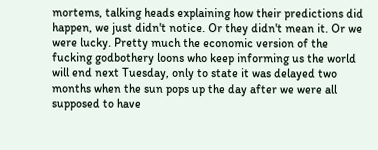mortems, talking heads explaining how their predictions did happen, we just didn't notice. Or they didn't mean it. Or we were lucky. Pretty much the economic version of the fucking godbothery loons who keep informing us the world will end next Tuesday, only to state it was delayed two months when the sun pops up the day after we were all supposed to have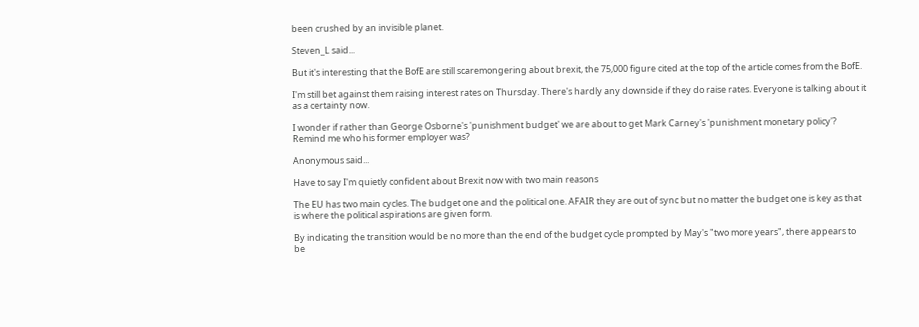been crushed by an invisible planet.

Steven_L said...

But it's interesting that the BofE are still scaremongering about brexit, the 75,000 figure cited at the top of the article comes from the BofE.

I'm still bet against them raising interest rates on Thursday. There's hardly any downside if they do raise rates. Everyone is talking about it as a certainty now.

I wonder if rather than George Osborne's 'punishment budget' we are about to get Mark Carney's 'punishment monetary policy'? Remind me who his former employer was?

Anonymous said...

Have to say I'm quietly confident about Brexit now with two main reasons

The EU has two main cycles. The budget one and the political one. AFAIR they are out of sync but no matter the budget one is key as that is where the political aspirations are given form.

By indicating the transition would be no more than the end of the budget cycle prompted by May's "two more years", there appears to be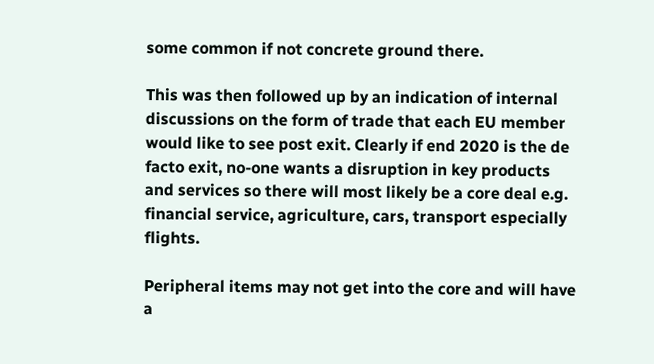some common if not concrete ground there.

This was then followed up by an indication of internal discussions on the form of trade that each EU member would like to see post exit. Clearly if end 2020 is the de facto exit, no-one wants a disruption in key products and services so there will most likely be a core deal e.g. financial service, agriculture, cars, transport especially flights.

Peripheral items may not get into the core and will have a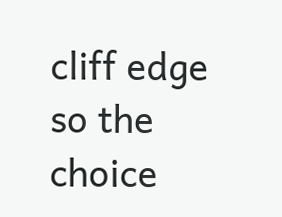cliff edge so the choice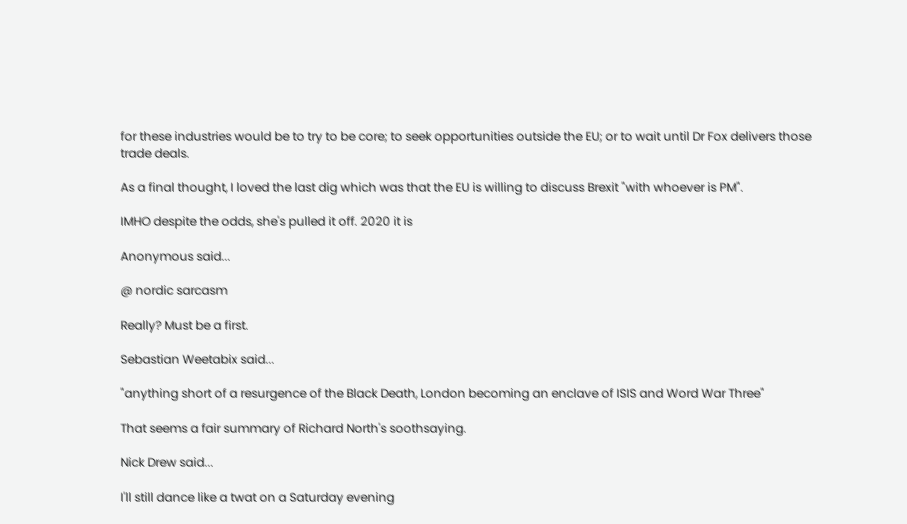for these industries would be to try to be core; to seek opportunities outside the EU; or to wait until Dr Fox delivers those trade deals.

As a final thought, I loved the last dig which was that the EU is willing to discuss Brexit "with whoever is PM".

IMHO despite the odds, she's pulled it off. 2020 it is

Anonymous said...

@ nordic sarcasm

Really? Must be a first.

Sebastian Weetabix said...

"anything short of a resurgence of the Black Death, London becoming an enclave of ISIS and Word War Three"

That seems a fair summary of Richard North's soothsaying.

Nick Drew said...

I'll still dance like a twat on a Saturday evening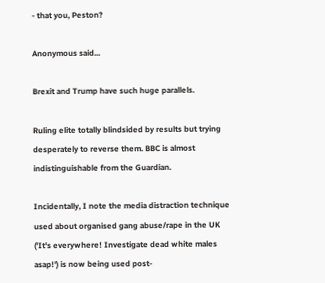- that you, Peston?

Anonymous said...

Brexit and Trump have such huge parallels.

Ruling elite totally blindsided by results but trying desperately to reverse them. BBC is almost indistinguishable from the Guardian.

Incidentally, I note the media distraction technique used about organised gang abuse/rape in the UK ('It's everywhere! Investigate dead white males asap!') is now being used post-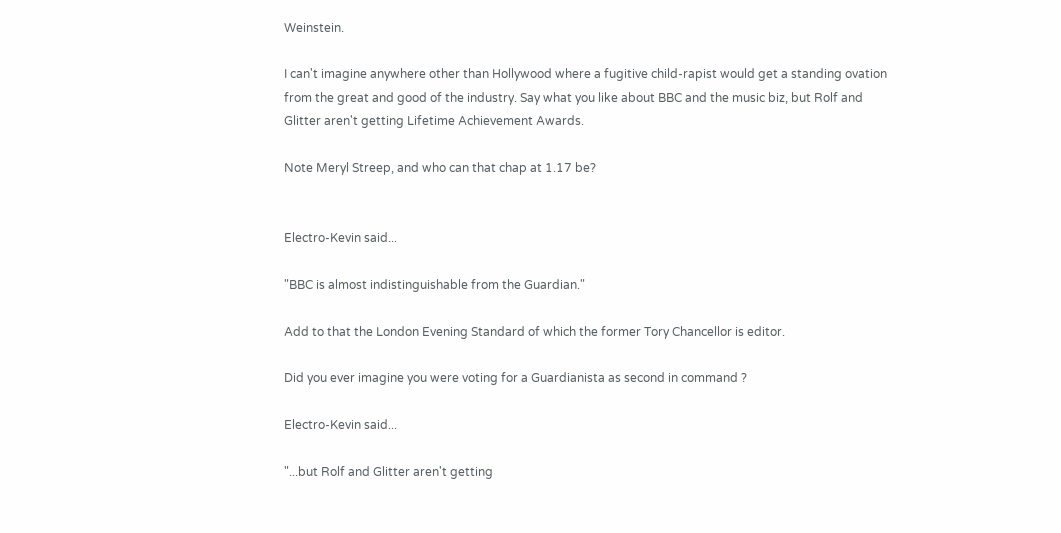Weinstein.

I can't imagine anywhere other than Hollywood where a fugitive child-rapist would get a standing ovation from the great and good of the industry. Say what you like about BBC and the music biz, but Rolf and Glitter aren't getting Lifetime Achievement Awards.

Note Meryl Streep, and who can that chap at 1.17 be?


Electro-Kevin said...

"BBC is almost indistinguishable from the Guardian."

Add to that the London Evening Standard of which the former Tory Chancellor is editor.

Did you ever imagine you were voting for a Guardianista as second in command ?

Electro-Kevin said...

"...but Rolf and Glitter aren't getting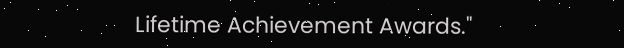Lifetime Achievement Awards."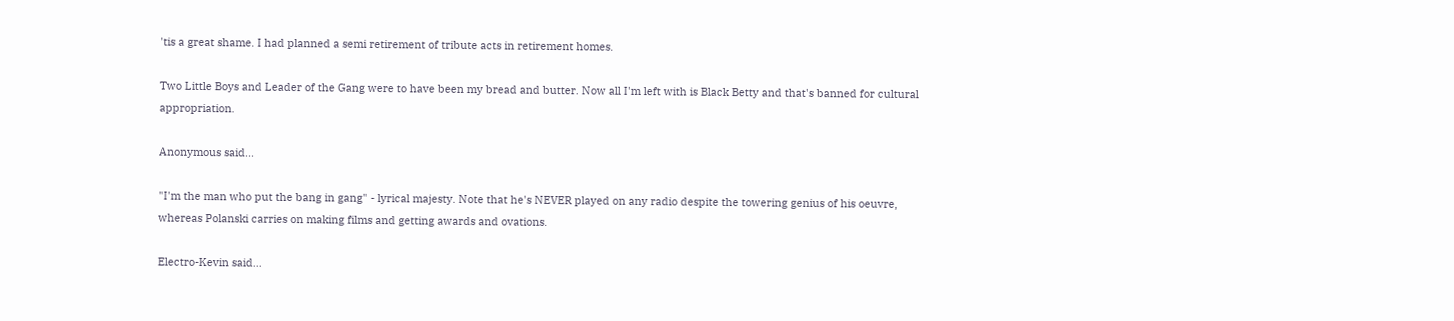'tis a great shame. I had planned a semi retirement of tribute acts in retirement homes.

Two Little Boys and Leader of the Gang were to have been my bread and butter. Now all I'm left with is Black Betty and that's banned for cultural appropriation.

Anonymous said...

"I'm the man who put the bang in gang" - lyrical majesty. Note that he's NEVER played on any radio despite the towering genius of his oeuvre, whereas Polanski carries on making films and getting awards and ovations.

Electro-Kevin said...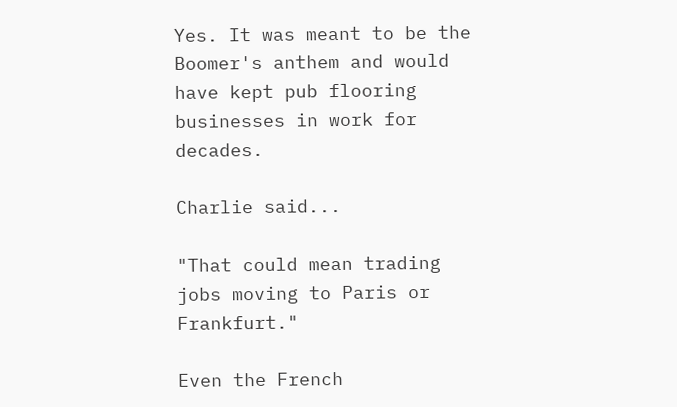Yes. It was meant to be the Boomer's anthem and would have kept pub flooring businesses in work for decades.

Charlie said...

"That could mean trading jobs moving to Paris or Frankfurt."

Even the French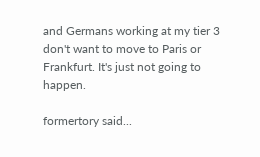and Germans working at my tier 3 don't want to move to Paris or Frankfurt. It's just not going to happen.

formertory said...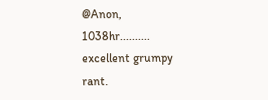@Anon, 1038hr.......... excellent grumpy rant.